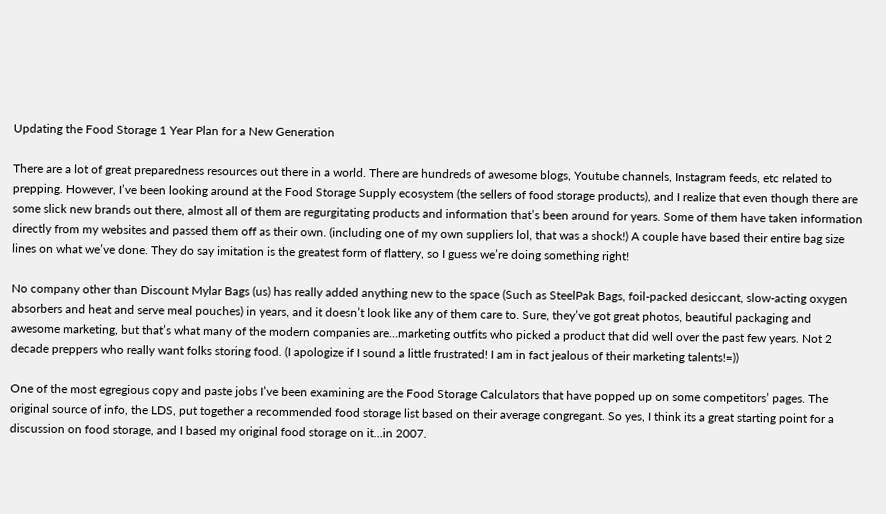Updating the Food Storage 1 Year Plan for a New Generation

There are a lot of great preparedness resources out there in a world. There are hundreds of awesome blogs, Youtube channels, Instagram feeds, etc related to prepping. However, I’ve been looking around at the Food Storage Supply ecosystem (the sellers of food storage products), and I realize that even though there are some slick new brands out there, almost all of them are regurgitating products and information that’s been around for years. Some of them have taken information directly from my websites and passed them off as their own. (including one of my own suppliers lol, that was a shock!) A couple have based their entire bag size lines on what we’ve done. They do say imitation is the greatest form of flattery, so I guess we’re doing something right!

No company other than Discount Mylar Bags (us) has really added anything new to the space (Such as SteelPak Bags, foil-packed desiccant, slow-acting oxygen absorbers and heat and serve meal pouches) in years, and it doesn’t look like any of them care to. Sure, they’ve got great photos, beautiful packaging and awesome marketing, but that’s what many of the modern companies are…marketing outfits who picked a product that did well over the past few years. Not 2 decade preppers who really want folks storing food. (I apologize if I sound a little frustrated! I am in fact jealous of their marketing talents!=))

One of the most egregious copy and paste jobs I’ve been examining are the Food Storage Calculators that have popped up on some competitors’ pages. The original source of info, the LDS, put together a recommended food storage list based on their average congregant. So yes, I think its a great starting point for a discussion on food storage, and I based my original food storage on it…in 2007.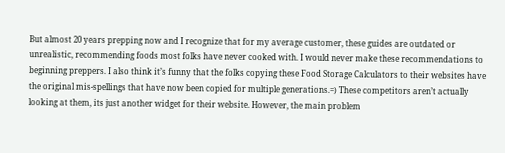But almost 20 years prepping now and I recognize that for my average customer, these guides are outdated or unrealistic, recommending foods most folks have never cooked with. I would never make these recommendations to beginning preppers. I also think it’s funny that the folks copying these Food Storage Calculators to their websites have the original mis-spellings that have now been copied for multiple generations.=) These competitors aren’t actually looking at them, its just another widget for their website. However, the main problem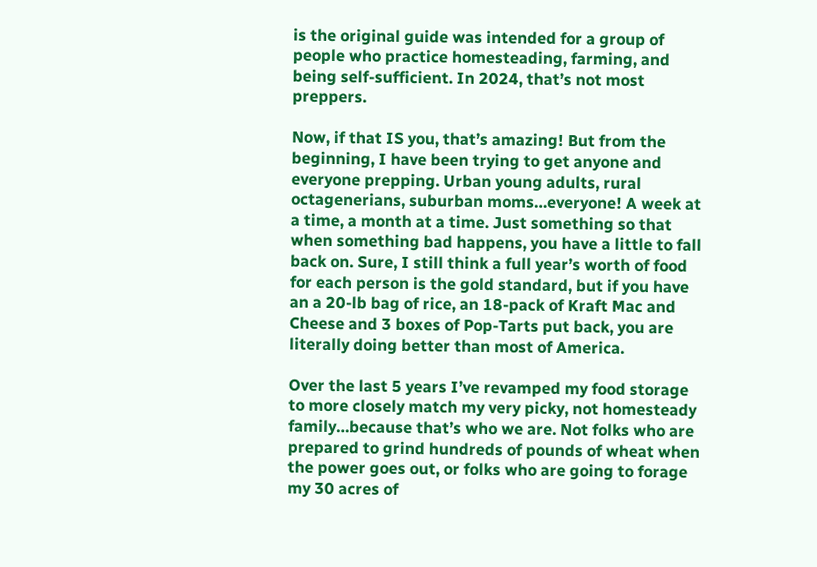is the original guide was intended for a group of people who practice homesteading, farming, and being self-sufficient. In 2024, that’s not most preppers.

Now, if that IS you, that’s amazing! But from the beginning, I have been trying to get anyone and everyone prepping. Urban young adults, rural octagenerians, suburban moms…everyone! A week at a time, a month at a time. Just something so that when something bad happens, you have a little to fall back on. Sure, I still think a full year’s worth of food for each person is the gold standard, but if you have an a 20-lb bag of rice, an 18-pack of Kraft Mac and Cheese and 3 boxes of Pop-Tarts put back, you are literally doing better than most of America.

Over the last 5 years I’ve revamped my food storage to more closely match my very picky, not homesteady family…because that’s who we are. Not folks who are prepared to grind hundreds of pounds of wheat when the power goes out, or folks who are going to forage my 30 acres of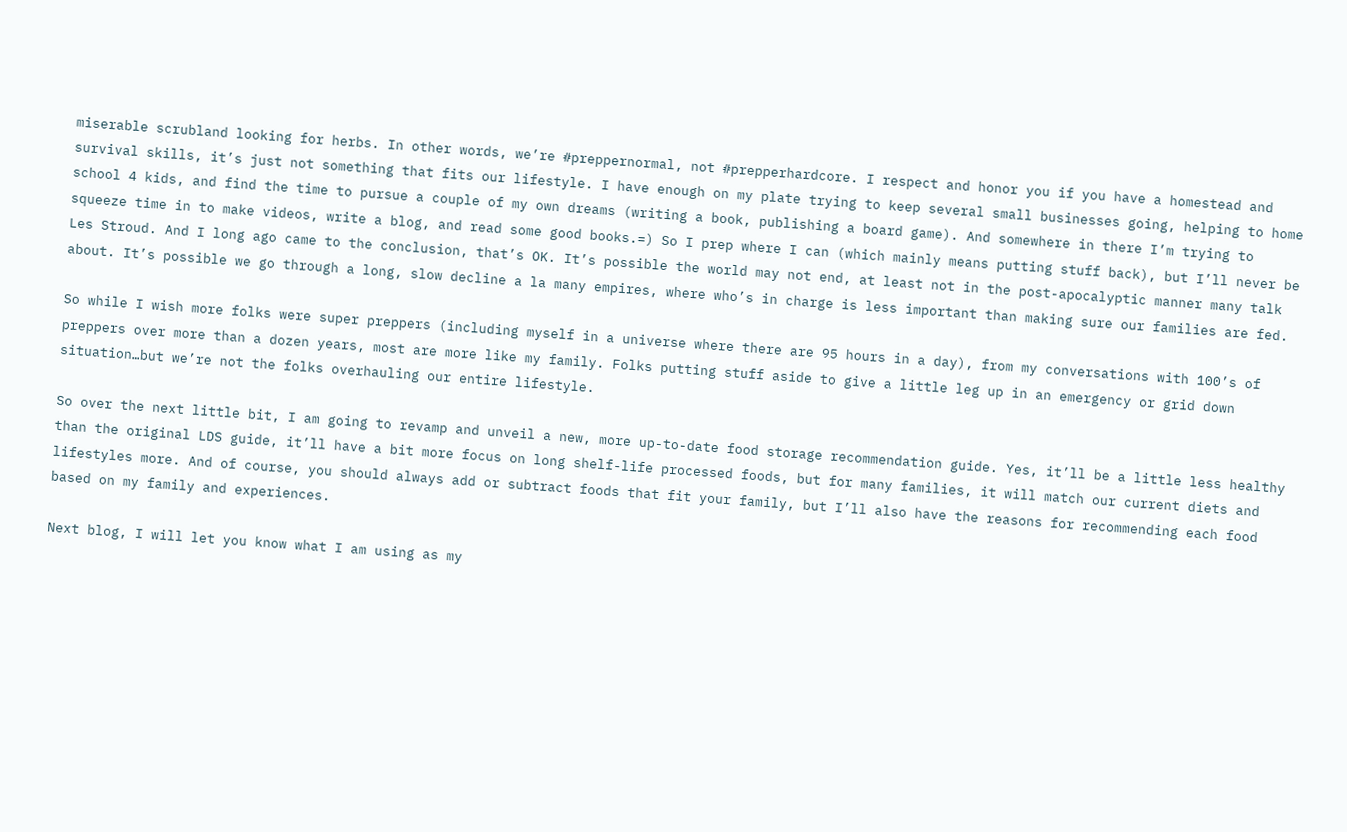miserable scrubland looking for herbs. In other words, we’re #preppernormal, not #prepperhardcore. I respect and honor you if you have a homestead and survival skills, it’s just not something that fits our lifestyle. I have enough on my plate trying to keep several small businesses going, helping to home school 4 kids, and find the time to pursue a couple of my own dreams (writing a book, publishing a board game). And somewhere in there I’m trying to squeeze time in to make videos, write a blog, and read some good books.=) So I prep where I can (which mainly means putting stuff back), but I’ll never be Les Stroud. And I long ago came to the conclusion, that’s OK. It’s possible the world may not end, at least not in the post-apocalyptic manner many talk about. It’s possible we go through a long, slow decline a la many empires, where who’s in charge is less important than making sure our families are fed.

So while I wish more folks were super preppers (including myself in a universe where there are 95 hours in a day), from my conversations with 100’s of preppers over more than a dozen years, most are more like my family. Folks putting stuff aside to give a little leg up in an emergency or grid down situation…but we’re not the folks overhauling our entire lifestyle.

So over the next little bit, I am going to revamp and unveil a new, more up-to-date food storage recommendation guide. Yes, it’ll be a little less healthy than the original LDS guide, it’ll have a bit more focus on long shelf-life processed foods, but for many families, it will match our current diets and lifestyles more. And of course, you should always add or subtract foods that fit your family, but I’ll also have the reasons for recommending each food based on my family and experiences.

Next blog, I will let you know what I am using as my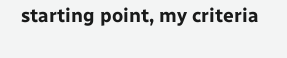starting point, my criteria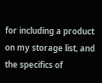for including a product on my storage list, and the specifics of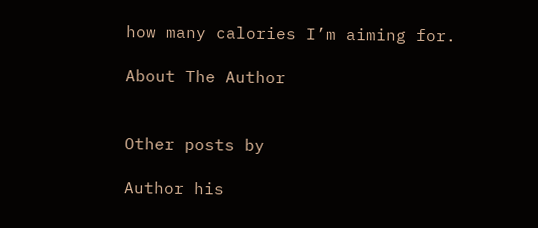how many calories I’m aiming for.

About The Author


Other posts by

Author his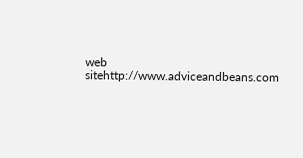web sitehttp://www.adviceandbeans.com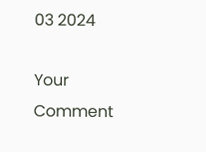03 2024

Your Comment